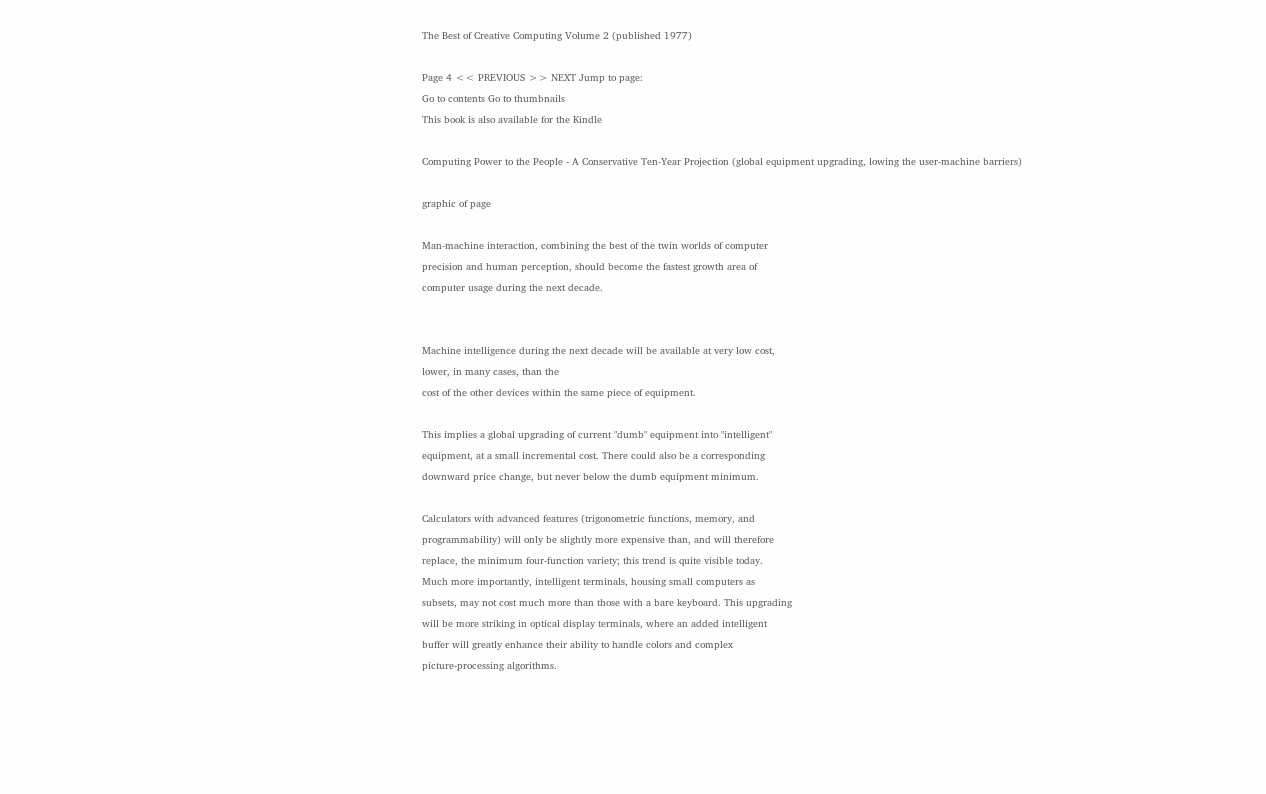The Best of Creative Computing Volume 2 (published 1977)

Page 4 << PREVIOUS >> NEXT Jump to page:
Go to contents Go to thumbnails
This book is also available for the Kindle

Computing Power to the People - A Conservative Ten-Year Projection (global equipment upgrading, lowing the user-machine barriers)

graphic of page

Man-machine interaction, combining the best of the twin worlds of computer
precision and human perception, should become the fastest growth area of
computer usage during the next decade.


Machine intelligence during the next decade will be available at very low cost,
lower, in many cases, than the
cost of the other devices within the same piece of equipment.

This implies a global upgrading of current "dumb" equipment into "intelligent"
equipment, at a small incremental cost. There could also be a corresponding
downward price change, but never below the dumb equipment minimum.

Calculators with advanced features (trigonometric functions, memory, and
programmability) will only be slightly more expensive than, and will therefore
replace, the minimum four-function variety; this trend is quite visible today.
Much more importantly, intelligent terminals, housing small computers as
subsets, may not cost much more than those with a bare keyboard. This upgrading
will be more striking in optical display terminals, where an added intelligent
buffer will greatly enhance their ability to handle colors and complex
picture-processing algorithms.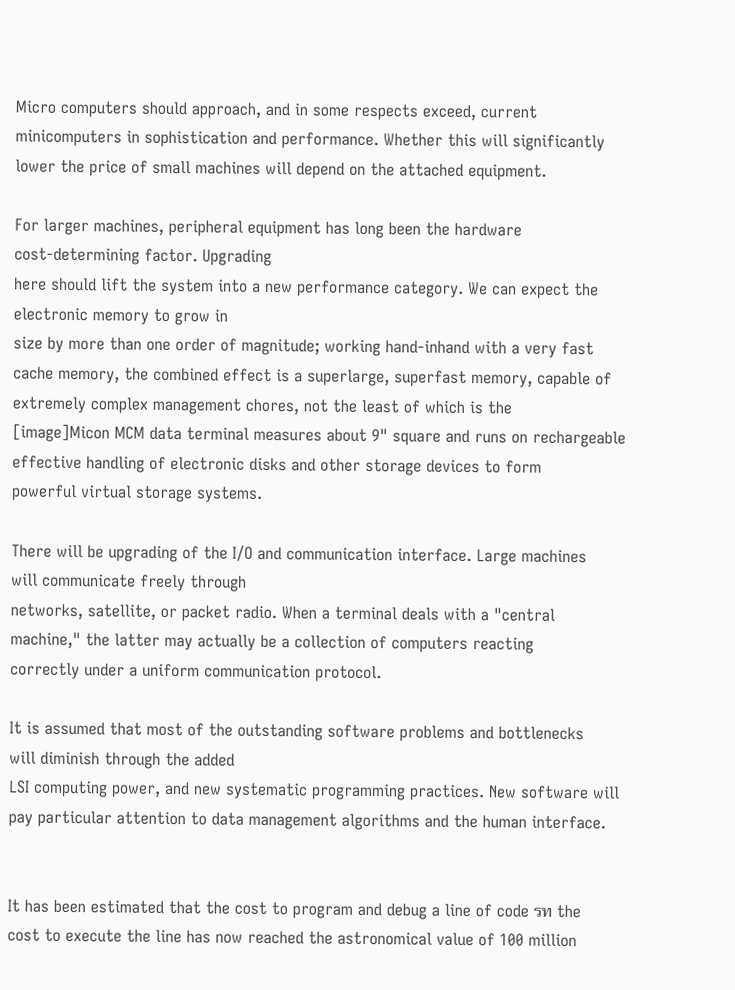Micro computers should approach, and in some respects exceed, current
minicomputers in sophistication and performance. Whether this will significantly
lower the price of small machines will depend on the attached equipment.

For larger machines, peripheral equipment has long been the hardware
cost-determining factor. Upgrading
here should lift the system into a new performance category. We can expect the
electronic memory to grow in
size by more than one order of magnitude; working hand-inhand with a very fast
cache memory, the combined effect is a superlarge, superfast memory, capable of
extremely complex management chores, not the least of which is the
[image]Micon MCM data terminal measures about 9" square and runs on rechargeable
effective handling of electronic disks and other storage devices to form
powerful virtual storage systems.

There will be upgrading of the I/O and communication interface. Large machines
will communicate freely through
networks, satellite, or packet radio. When a terminal deals with a "central
machine," the latter may actually be a collection of computers reacting
correctly under a uniform communication protocol.

It is assumed that most of the outstanding software problems and bottlenecks
will diminish through the added
LSI computing power, and new systematic programming practices. New software will
pay particular attention to data management algorithms and the human interface.


It has been estimated that the cost to program and debug a line of code รท the
cost to execute the line has now reached the astronomical value of 100 million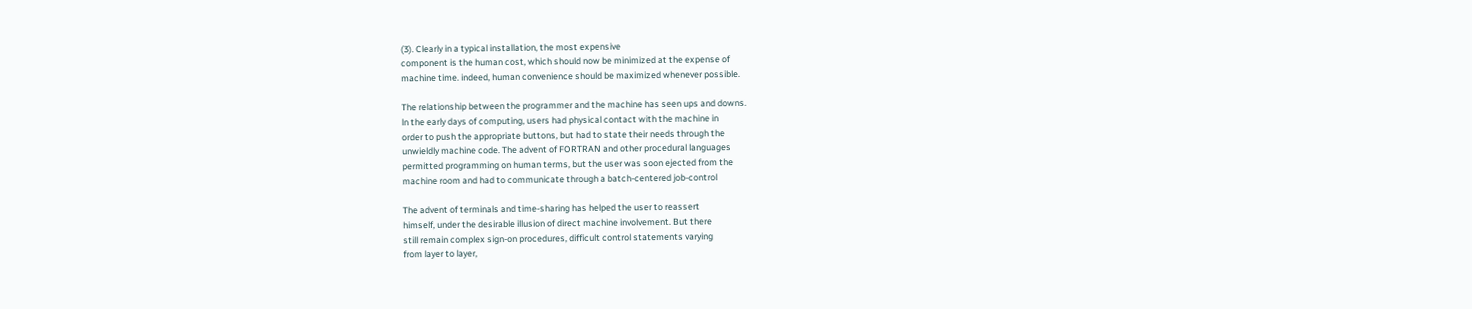(3). Clearly in a typical installation, the most expensive
component is the human cost, which should now be minimized at the expense of
machine time. indeed, human convenience should be maximized whenever possible.

The relationship between the programmer and the machine has seen ups and downs.
ln the early days of computing, users had physical contact with the machine in
order to push the appropriate buttons, but had to state their needs through the
unwieldly machine code. The advent of FORTRAN and other procedural languages
permitted programming on human terms, but the user was soon ejected from the
machine room and had to communicate through a batch-centered job-control

The advent of terminals and time-sharing has helped the user to reassert
himself, under the desirable illusion of direct machine involvement. But there
still remain complex sign-on procedures, difficult control statements varying
from layer to layer,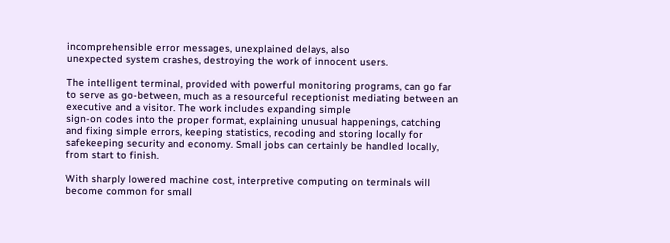incomprehensible error messages, unexplained delays, also
unexpected system crashes, destroying the work of innocent users.

The intelligent terminal, provided with powerful monitoring programs, can go far
to serve as go-between, much as a resourceful receptionist mediating between an
executive and a visitor. The work includes expanding simple
sign-on codes into the proper format, explaining unusual happenings, catching
and fixing simple errors, keeping statistics, recoding and storing locally for
safekeeping security and economy. Small jobs can certainly be handled locally,
from start to finish.

With sharply lowered machine cost, interpretive computing on terminals will
become common for small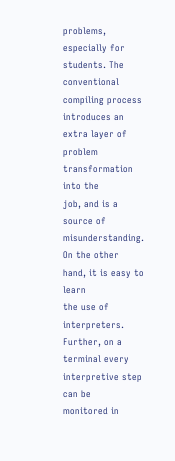problems, especially for students. The conventional
compiling process introduces an extra layer of problem transformation into the
job, and is a source of misunderstanding. On the other hand, it is easy to learn
the use of interpreters. Further, on a terminal every interpretive step can be
monitored in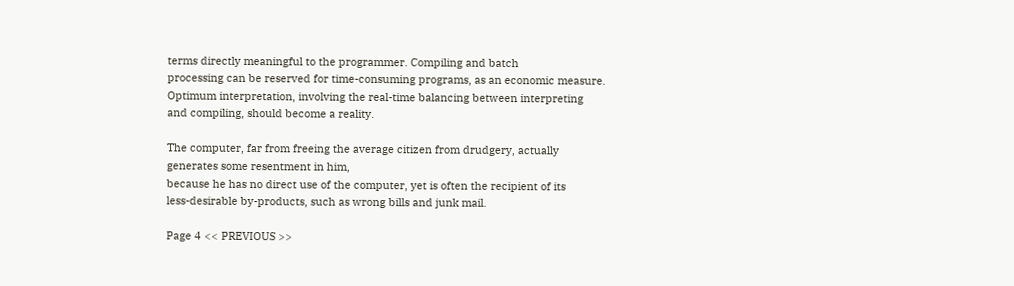terms directly meaningful to the programmer. Compiling and batch
processing can be reserved for time-consuming programs, as an economic measure.
Optimum interpretation, involving the real-time balancing between interpreting
and compiling, should become a reality.

The computer, far from freeing the average citizen from drudgery, actually
generates some resentment in him,
because he has no direct use of the computer, yet is often the recipient of its
less-desirable by-products, such as wrong bills and junk mail.

Page 4 << PREVIOUS >>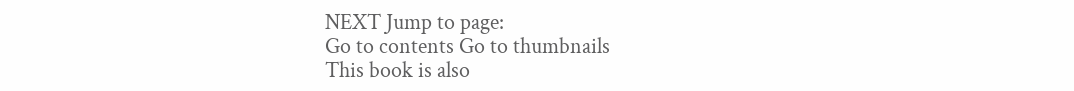NEXT Jump to page:
Go to contents Go to thumbnails
This book is also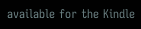available for the Kindle